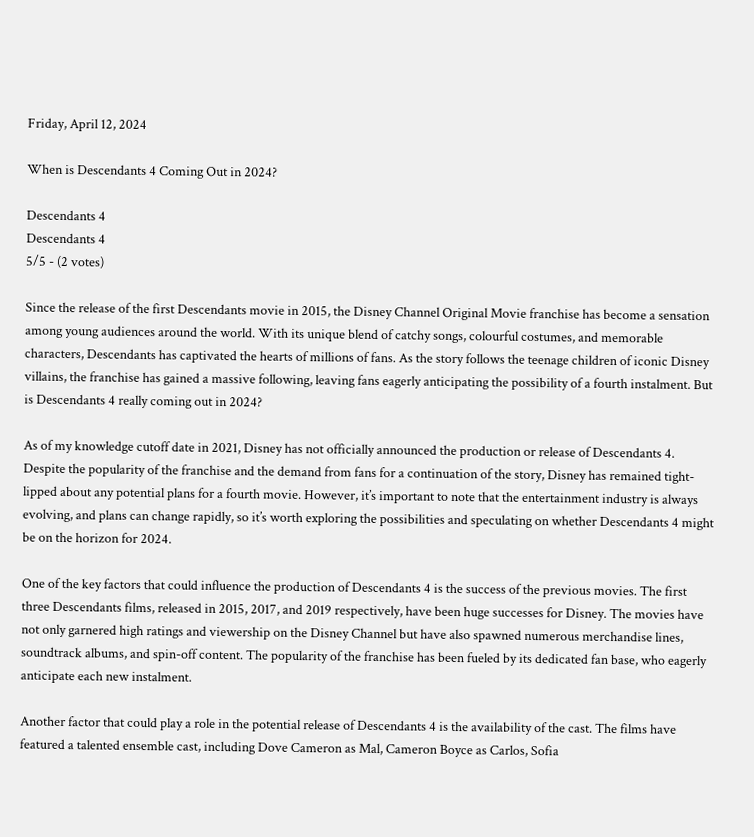Friday, April 12, 2024

When is Descendants 4 Coming Out in 2024?

Descendants 4
Descendants 4
5/5 - (2 votes)

Since the release of the first Descendants movie in 2015, the Disney Channel Original Movie franchise has become a sensation among young audiences around the world. With its unique blend of catchy songs, colourful costumes, and memorable characters, Descendants has captivated the hearts of millions of fans. As the story follows the teenage children of iconic Disney villains, the franchise has gained a massive following, leaving fans eagerly anticipating the possibility of a fourth instalment. But is Descendants 4 really coming out in 2024?

As of my knowledge cutoff date in 2021, Disney has not officially announced the production or release of Descendants 4. Despite the popularity of the franchise and the demand from fans for a continuation of the story, Disney has remained tight-lipped about any potential plans for a fourth movie. However, it’s important to note that the entertainment industry is always evolving, and plans can change rapidly, so it’s worth exploring the possibilities and speculating on whether Descendants 4 might be on the horizon for 2024.

One of the key factors that could influence the production of Descendants 4 is the success of the previous movies. The first three Descendants films, released in 2015, 2017, and 2019 respectively, have been huge successes for Disney. The movies have not only garnered high ratings and viewership on the Disney Channel but have also spawned numerous merchandise lines, soundtrack albums, and spin-off content. The popularity of the franchise has been fueled by its dedicated fan base, who eagerly anticipate each new instalment.

Another factor that could play a role in the potential release of Descendants 4 is the availability of the cast. The films have featured a talented ensemble cast, including Dove Cameron as Mal, Cameron Boyce as Carlos, Sofia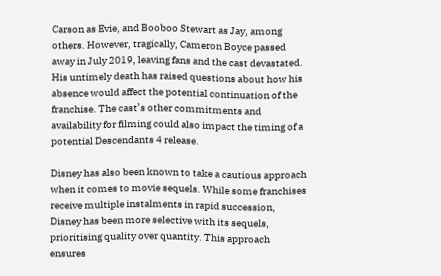Carson as Evie, and Booboo Stewart as Jay, among others. However, tragically, Cameron Boyce passed away in July 2019, leaving fans and the cast devastated. His untimely death has raised questions about how his absence would affect the potential continuation of the franchise. The cast’s other commitments and availability for filming could also impact the timing of a potential Descendants 4 release.

Disney has also been known to take a cautious approach when it comes to movie sequels. While some franchises receive multiple instalments in rapid succession, Disney has been more selective with its sequels, prioritising quality over quantity. This approach ensures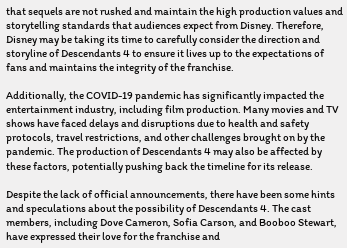that sequels are not rushed and maintain the high production values and storytelling standards that audiences expect from Disney. Therefore, Disney may be taking its time to carefully consider the direction and storyline of Descendants 4 to ensure it lives up to the expectations of fans and maintains the integrity of the franchise.

Additionally, the COVID-19 pandemic has significantly impacted the entertainment industry, including film production. Many movies and TV shows have faced delays and disruptions due to health and safety protocols, travel restrictions, and other challenges brought on by the pandemic. The production of Descendants 4 may also be affected by these factors, potentially pushing back the timeline for its release.

Despite the lack of official announcements, there have been some hints and speculations about the possibility of Descendants 4. The cast members, including Dove Cameron, Sofia Carson, and Booboo Stewart, have expressed their love for the franchise and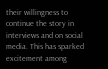their willingness to continue the story in interviews and on social media. This has sparked excitement among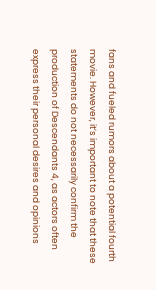fans and fueled rumors about a potential fourth movie. However, it’s important to note that these statements do not necessarily confirm the production of Descendants 4, as actors often express their personal desires and opinions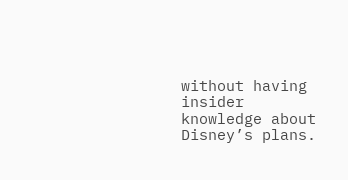without having insider knowledge about Disney’s plans.